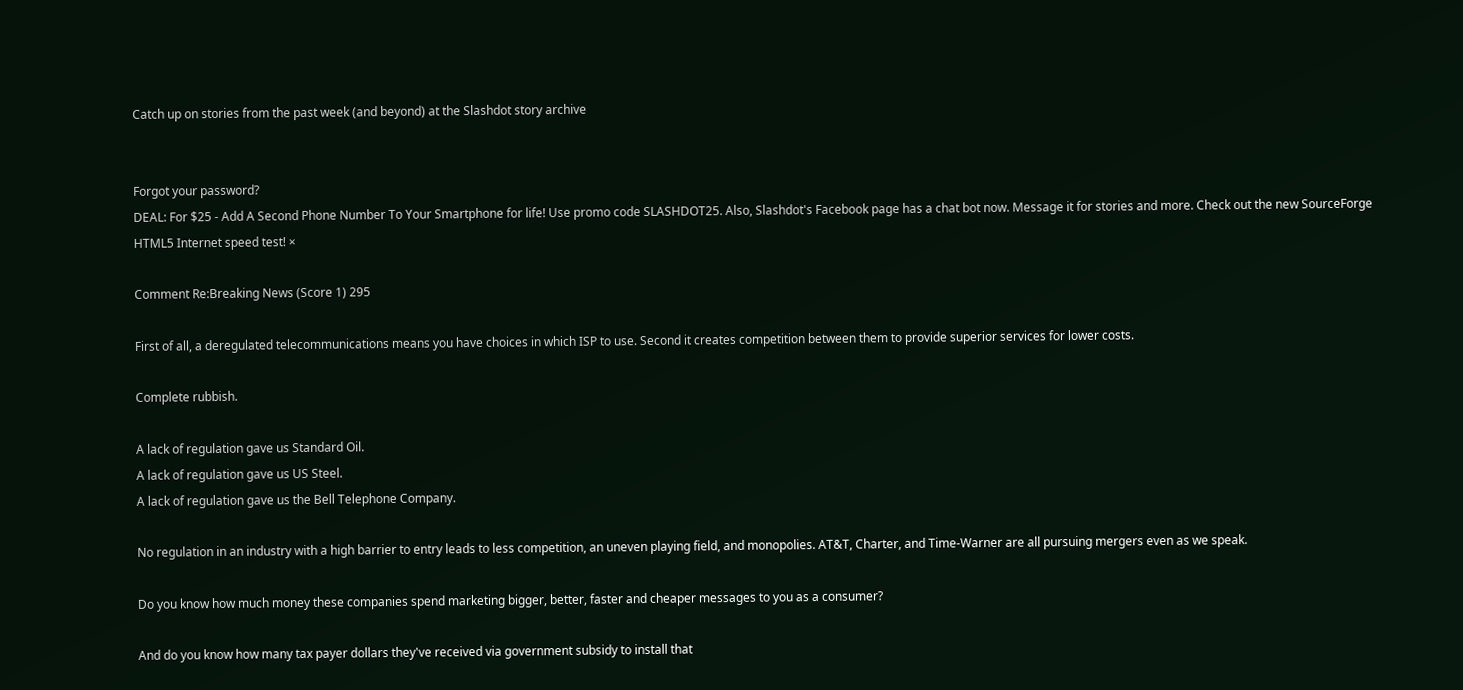Catch up on stories from the past week (and beyond) at the Slashdot story archive


Forgot your password?
DEAL: For $25 - Add A Second Phone Number To Your Smartphone for life! Use promo code SLASHDOT25. Also, Slashdot's Facebook page has a chat bot now. Message it for stories and more. Check out the new SourceForge HTML5 Internet speed test! ×

Comment Re:Breaking News (Score 1) 295

First of all, a deregulated telecommunications means you have choices in which ISP to use. Second it creates competition between them to provide superior services for lower costs.

Complete rubbish.

A lack of regulation gave us Standard Oil.
A lack of regulation gave us US Steel.
A lack of regulation gave us the Bell Telephone Company.

No regulation in an industry with a high barrier to entry leads to less competition, an uneven playing field, and monopolies. AT&T, Charter, and Time-Warner are all pursuing mergers even as we speak.

Do you know how much money these companies spend marketing bigger, better, faster and cheaper messages to you as a consumer?

And do you know how many tax payer dollars they've received via government subsidy to install that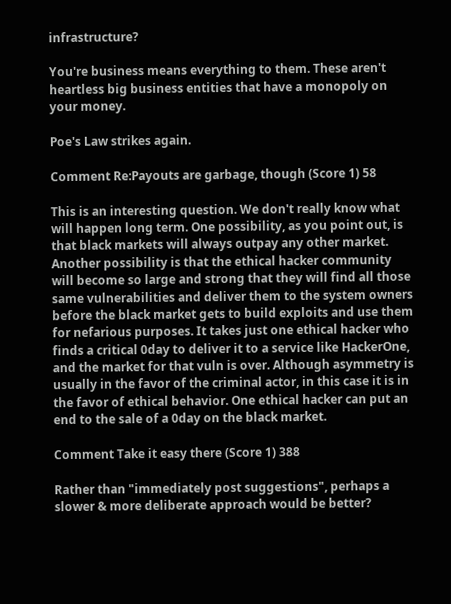infrastructure?

You're business means everything to them. These aren't heartless big business entities that have a monopoly on your money.

Poe's Law strikes again.

Comment Re:Payouts are garbage, though (Score 1) 58

This is an interesting question. We don't really know what will happen long term. One possibility, as you point out, is that black markets will always outpay any other market. Another possibility is that the ethical hacker community will become so large and strong that they will find all those same vulnerabilities and deliver them to the system owners before the black market gets to build exploits and use them for nefarious purposes. It takes just one ethical hacker who finds a critical 0day to deliver it to a service like HackerOne, and the market for that vuln is over. Although asymmetry is usually in the favor of the criminal actor, in this case it is in the favor of ethical behavior. One ethical hacker can put an end to the sale of a 0day on the black market.

Comment Take it easy there (Score 1) 388

Rather than "immediately post suggestions", perhaps a slower & more deliberate approach would be better?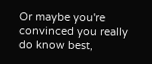Or maybe you're convinced you really do know best,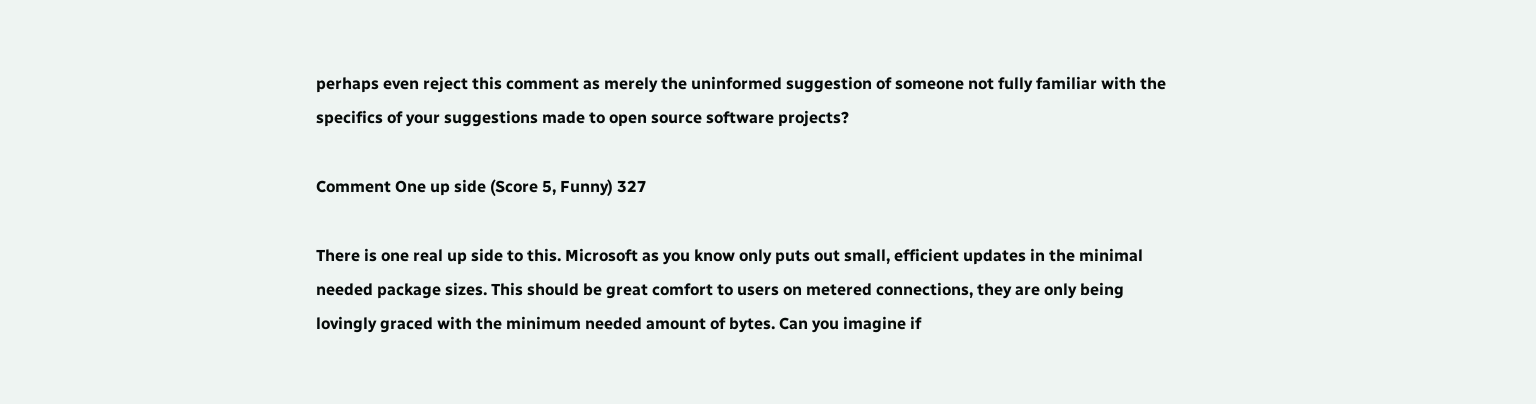perhaps even reject this comment as merely the uninformed suggestion of someone not fully familiar with the specifics of your suggestions made to open source software projects?

Comment One up side (Score 5, Funny) 327

There is one real up side to this. Microsoft as you know only puts out small, efficient updates in the minimal needed package sizes. This should be great comfort to users on metered connections, they are only being lovingly graced with the minimum needed amount of bytes. Can you imagine if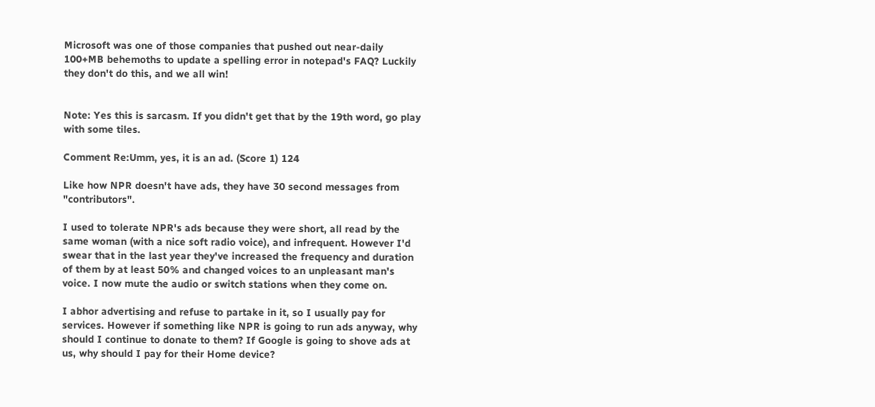Microsoft was one of those companies that pushed out near-daily 100+MB behemoths to update a spelling error in notepad's FAQ? Luckily they don't do this, and we all win!


Note: Yes this is sarcasm. If you didn't get that by the 19th word, go play with some tiles.

Comment Re:Umm, yes, it is an ad. (Score 1) 124

Like how NPR doesn't have ads, they have 30 second messages from "contributors".

I used to tolerate NPR's ads because they were short, all read by the same woman (with a nice soft radio voice), and infrequent. However I'd swear that in the last year they've increased the frequency and duration of them by at least 50% and changed voices to an unpleasant man's voice. I now mute the audio or switch stations when they come on.

I abhor advertising and refuse to partake in it, so I usually pay for services. However if something like NPR is going to run ads anyway, why should I continue to donate to them? If Google is going to shove ads at us, why should I pay for their Home device?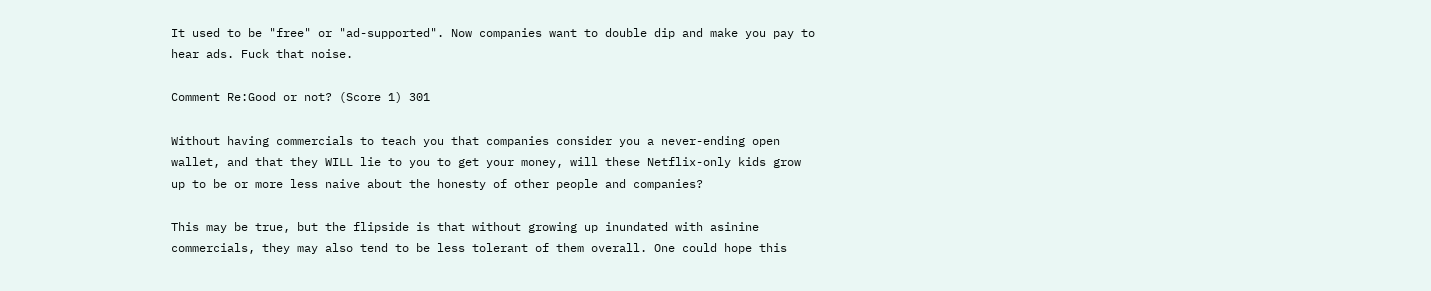It used to be "free" or "ad-supported". Now companies want to double dip and make you pay to hear ads. Fuck that noise.

Comment Re:Good or not? (Score 1) 301

Without having commercials to teach you that companies consider you a never-ending open wallet, and that they WILL lie to you to get your money, will these Netflix-only kids grow up to be or more less naive about the honesty of other people and companies?

This may be true, but the flipside is that without growing up inundated with asinine commercials, they may also tend to be less tolerant of them overall. One could hope this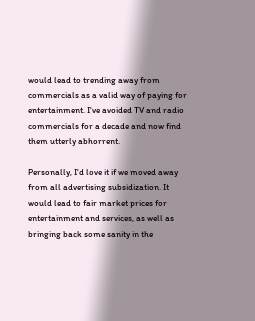would lead to trending away from commercials as a valid way of paying for entertainment. I've avoided TV and radio commercials for a decade and now find them utterly abhorrent.

Personally, I'd love it if we moved away from all advertising subsidization. It would lead to fair market prices for entertainment and services, as well as bringing back some sanity in the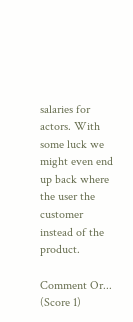salaries for actors. With some luck we might even end up back where the user the customer instead of the product.

Comment Or... (Score 1)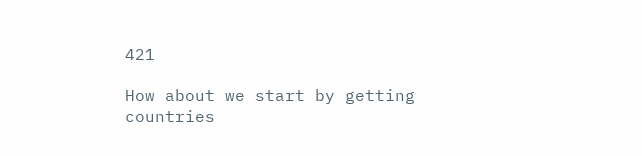421

How about we start by getting countries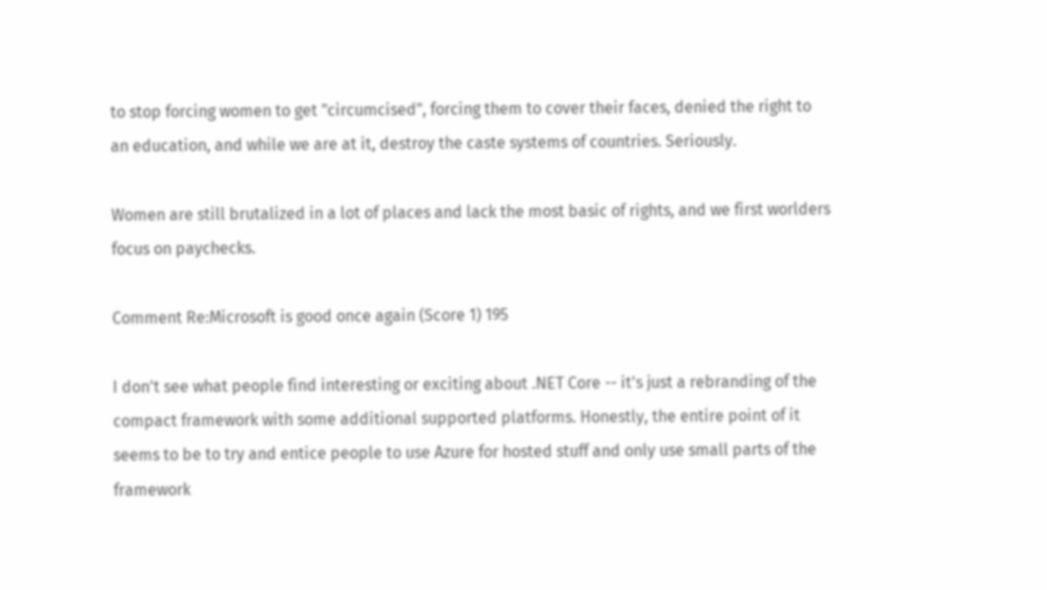to stop forcing women to get "circumcised", forcing them to cover their faces, denied the right to an education, and while we are at it, destroy the caste systems of countries. Seriously.

Women are still brutalized in a lot of places and lack the most basic of rights, and we first worlders focus on paychecks.

Comment Re:Microsoft is good once again (Score 1) 195

I don't see what people find interesting or exciting about .NET Core -- it's just a rebranding of the compact framework with some additional supported platforms. Honestly, the entire point of it seems to be to try and entice people to use Azure for hosted stuff and only use small parts of the framework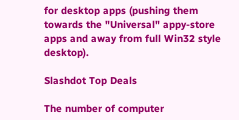for desktop apps (pushing them towards the "Universal" appy-store apps and away from full Win32 style desktop).

Slashdot Top Deals

The number of computer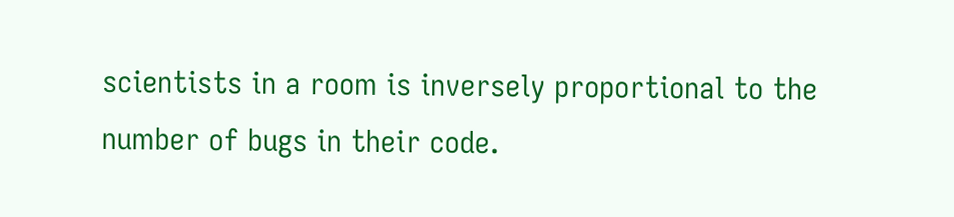scientists in a room is inversely proportional to the number of bugs in their code.